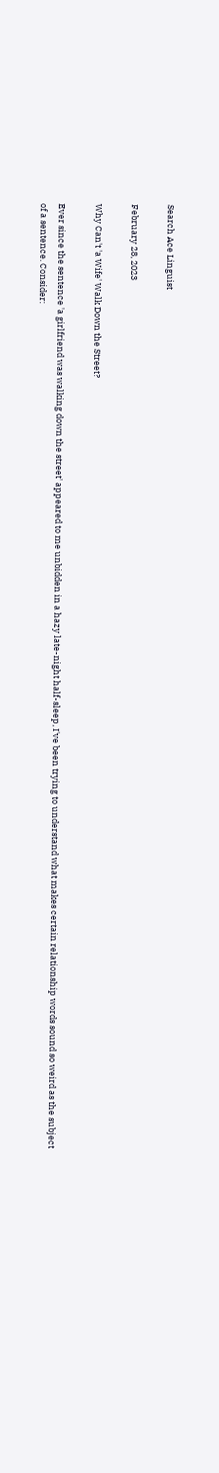Search Ace Linguist

February 28, 2023

Why Can't 'a Wife' Walk Down the Street?

Ever since the sentence 'a girlfriend was walking down the street' appeared to me unbidden in a hazy late-night half-sleep, I've been trying to understand what makes certain relationship words sound so weird as the subject of a sentence. Consider: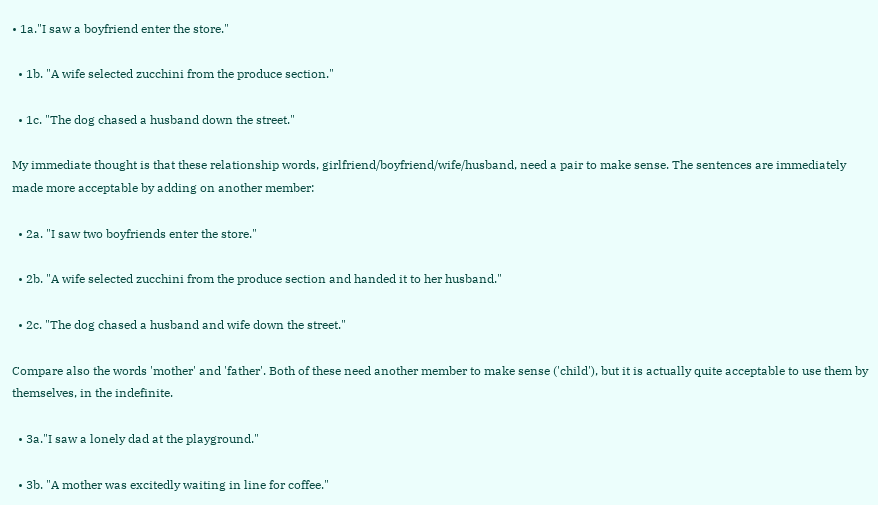• 1a."I saw a boyfriend enter the store."

  • 1b. "A wife selected zucchini from the produce section."

  • 1c. "The dog chased a husband down the street."

My immediate thought is that these relationship words, girlfriend/boyfriend/wife/husband, need a pair to make sense. The sentences are immediately made more acceptable by adding on another member:

  • 2a. "I saw two boyfriends enter the store."

  • 2b. "A wife selected zucchini from the produce section and handed it to her husband."

  • 2c. "The dog chased a husband and wife down the street."

Compare also the words 'mother' and 'father'. Both of these need another member to make sense ('child'), but it is actually quite acceptable to use them by themselves, in the indefinite.

  • 3a."I saw a lonely dad at the playground."

  • 3b. "A mother was excitedly waiting in line for coffee."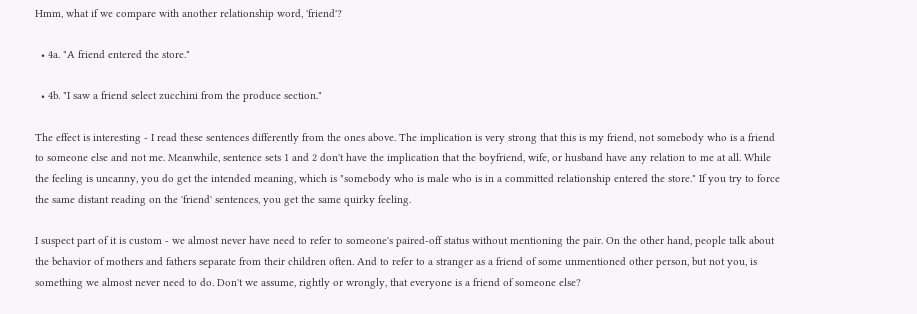Hmm, what if we compare with another relationship word, 'friend'?

  • 4a. "A friend entered the store."

  • 4b. "I saw a friend select zucchini from the produce section."

The effect is interesting - I read these sentences differently from the ones above. The implication is very strong that this is my friend, not somebody who is a friend to someone else and not me. Meanwhile, sentence sets 1 and 2 don't have the implication that the boyfriend, wife, or husband have any relation to me at all. While the feeling is uncanny, you do get the intended meaning, which is "somebody who is male who is in a committed relationship entered the store." If you try to force the same distant reading on the 'friend' sentences, you get the same quirky feeling.

I suspect part of it is custom - we almost never have need to refer to someone's paired-off status without mentioning the pair. On the other hand, people talk about the behavior of mothers and fathers separate from their children often. And to refer to a stranger as a friend of some unmentioned other person, but not you, is something we almost never need to do. Don't we assume, rightly or wrongly, that everyone is a friend of someone else?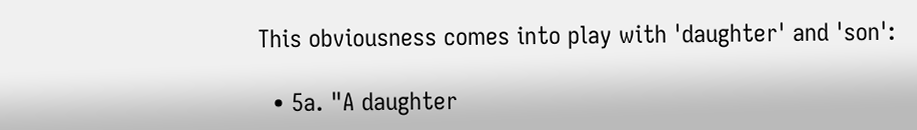This obviousness comes into play with 'daughter' and 'son':

  • 5a. "A daughter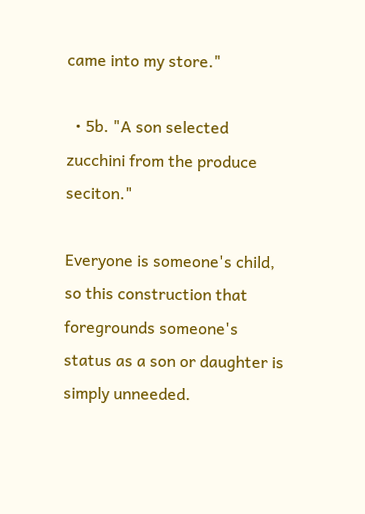came into my store."

  • 5b. "A son selected zucchini from the produce seciton."

Everyone is someone's child, so this construction that foregrounds someone's status as a son or daughter is simply unneeded.